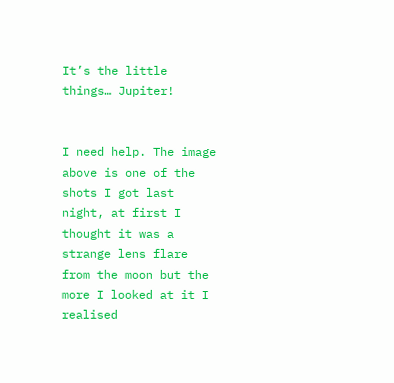It’s the little things… Jupiter!


I need help. The image above is one of the shots I got last night, at first I thought it was a strange lens flare from the moon but the more I looked at it I realised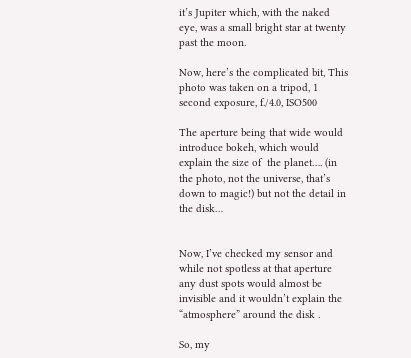it’s Jupiter which, with the naked eye, was a small bright star at twenty past the moon.

Now, here’s the complicated bit, This photo was taken on a tripod, 1 second exposure, f./4.0, ISO500

The aperture being that wide would introduce bokeh, which would explain the size of  the planet…. (in the photo, not the universe, that’s down to magic!) but not the detail in the disk…


Now, I’ve checked my sensor and while not spotless at that aperture any dust spots would almost be invisible and it wouldn’t explain the “atmosphere” around the disk .

So, my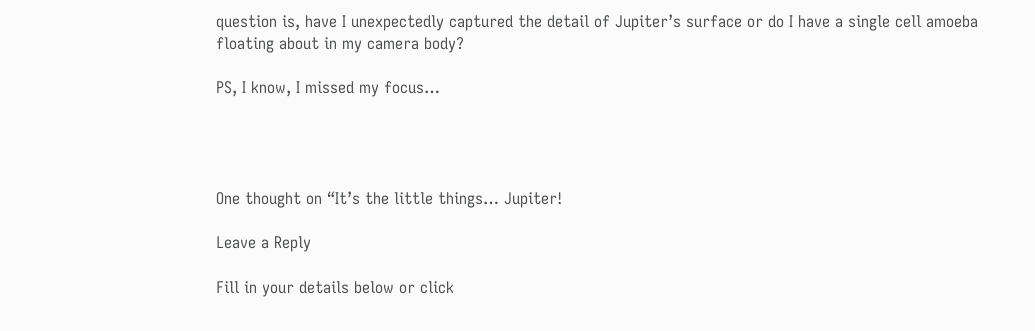question is, have I unexpectedly captured the detail of Jupiter’s surface or do I have a single cell amoeba floating about in my camera body?

PS, I know, I missed my focus…




One thought on “It’s the little things… Jupiter!

Leave a Reply

Fill in your details below or click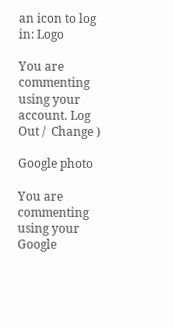an icon to log in: Logo

You are commenting using your account. Log Out /  Change )

Google photo

You are commenting using your Google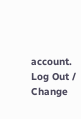account. Log Out /  Change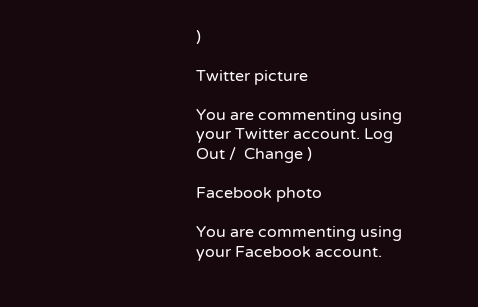)

Twitter picture

You are commenting using your Twitter account. Log Out /  Change )

Facebook photo

You are commenting using your Facebook account.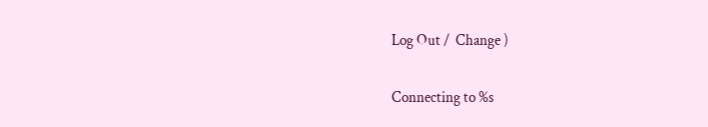Log Out /  Change )

Connecting to %s